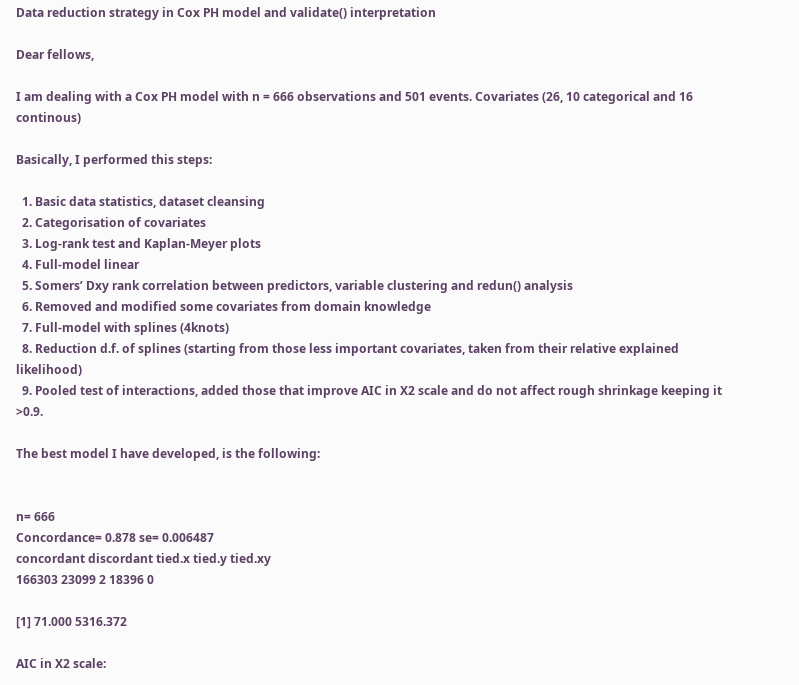Data reduction strategy in Cox PH model and validate() interpretation

Dear fellows,

I am dealing with a Cox PH model with n = 666 observations and 501 events. Covariates (26, 10 categorical and 16 continous)

Basically, I performed this steps:

  1. Basic data statistics, dataset cleansing
  2. Categorisation of covariates
  3. Log-rank test and Kaplan-Meyer plots
  4. Full-model linear
  5. Somers’ Dxy rank correlation between predictors, variable clustering and redun() analysis
  6. Removed and modified some covariates from domain knowledge
  7. Full-model with splines (4knots)
  8. Reduction d.f. of splines (starting from those less important covariates, taken from their relative explained likelihood)
  9. Pooled test of interactions, added those that improve AIC in X2 scale and do not affect rough shrinkage keeping it >0.9.

The best model I have developed, is the following:


n= 666
Concordance= 0.878 se= 0.006487
concordant discordant tied.x tied.y tied.xy
166303 23099 2 18396 0

[1] 71.000 5316.372

AIC in X2 scale: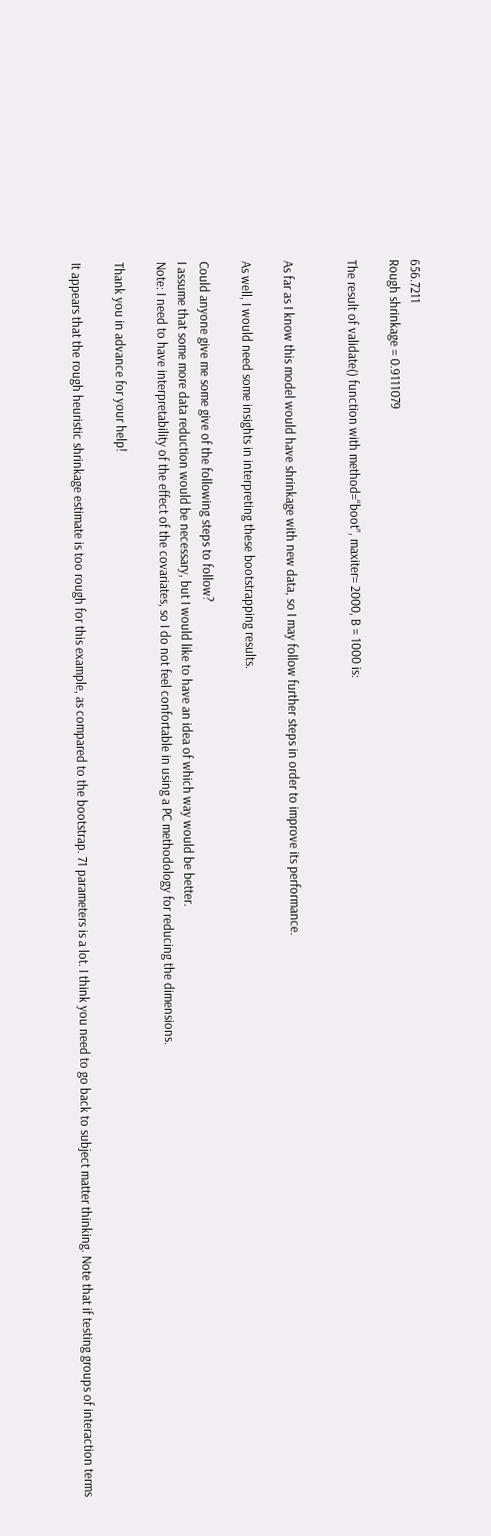656.7211
Rough shrinkage = 0.9111079

The result of validate() function with method=“boot”, maxiter= 2000, B = 1000 is:


As far as I know this model would have shrinkage with new data, so I may follow further steps in order to improve its performance.

As well, I would need some insights in interpreting these bootstrapping results.

Could anyone give me some give of the following steps to follow?
I assume that some more data reduction would be necessary, but I would like to have an idea of which way would be better.
Note: I need to have interpretability of the effect of the covariates, so I do not feel confortable in using a PC methodology for reducing the dimensions.

Thank you in advance for your help!

It appears that the rough heuristic shrinkage estimate is too rough for this example, as compared to the bootstrap. 71 parameters is a lot. I think you need to go back to subject matter thinking. Note that if testing groups of interaction terms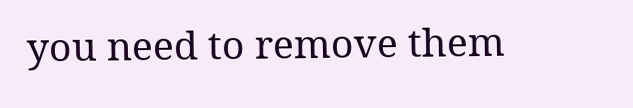you need to remove them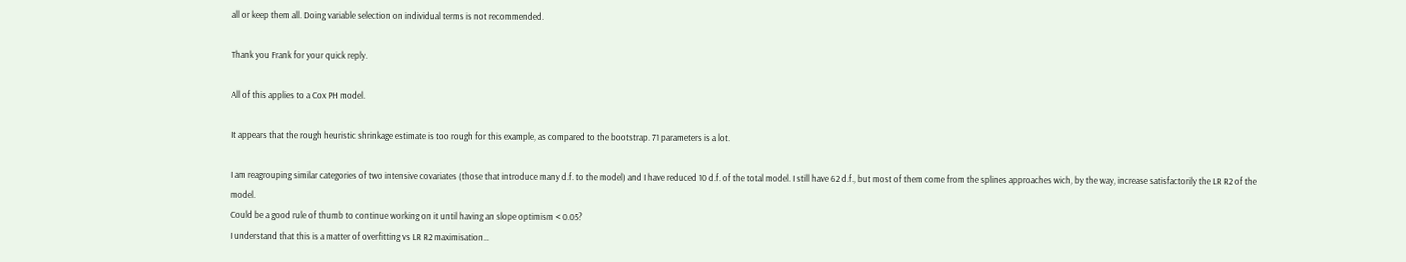all or keep them all. Doing variable selection on individual terms is not recommended.

Thank you Frank for your quick reply.

All of this applies to a Cox PH model.

It appears that the rough heuristic shrinkage estimate is too rough for this example, as compared to the bootstrap. 71 parameters is a lot.

I am reagrouping similar categories of two intensive covariates (those that introduce many d.f. to the model) and I have reduced 10 d.f. of the total model. I still have 62 d.f., but most of them come from the splines approaches wich, by the way, increase satisfactorily the LR R2 of the model.
Could be a good rule of thumb to continue working on it until having an slope optimism < 0.05?
I understand that this is a matter of overfitting vs LR R2 maximisation…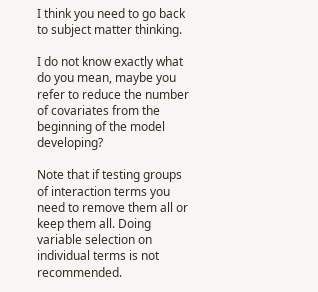I think you need to go back to subject matter thinking.

I do not know exactly what do you mean, maybe you refer to reduce the number of covariates from the beginning of the model developing?

Note that if testing groups of interaction terms you need to remove them all or keep them all. Doing variable selection on individual terms is not recommended.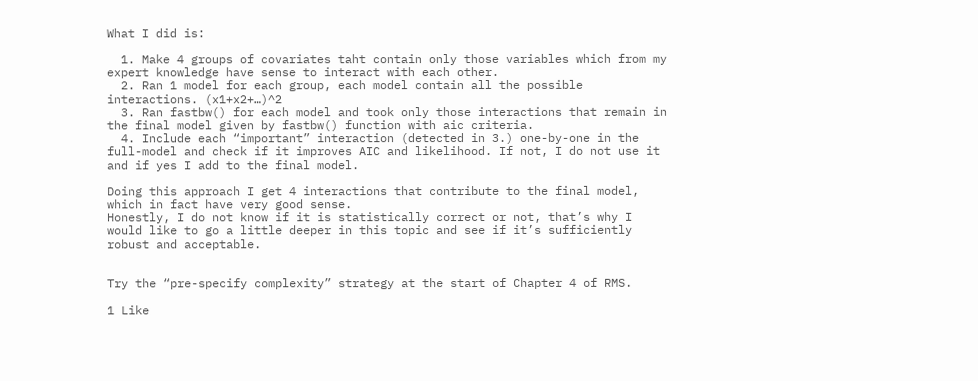What I did is:

  1. Make 4 groups of covariates taht contain only those variables which from my expert knowledge have sense to interact with each other.
  2. Ran 1 model for each group, each model contain all the possible interactions. (x1+x2+…)^2
  3. Ran fastbw() for each model and took only those interactions that remain in the final model given by fastbw() function with aic criteria.
  4. Include each “important” interaction (detected in 3.) one-by-one in the full-model and check if it improves AIC and likelihood. If not, I do not use it and if yes I add to the final model.

Doing this approach I get 4 interactions that contribute to the final model, which in fact have very good sense.
Honestly, I do not know if it is statistically correct or not, that’s why I would like to go a little deeper in this topic and see if it’s sufficiently robust and acceptable.


Try the “pre-specify complexity” strategy at the start of Chapter 4 of RMS.

1 Like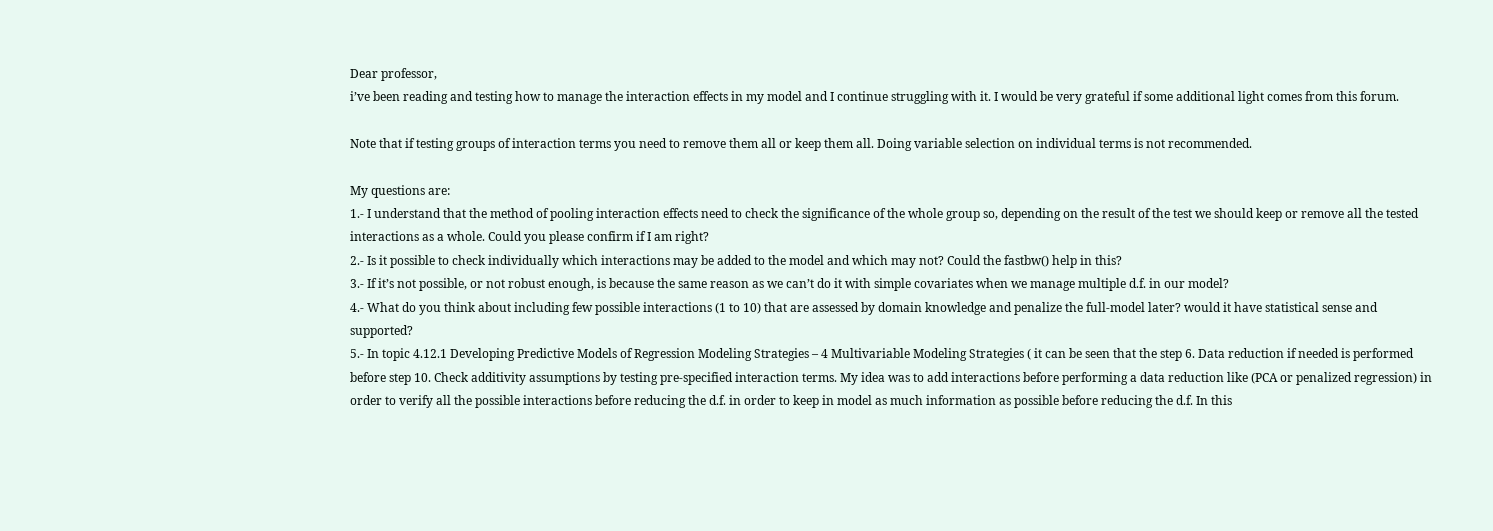Dear professor,
i’ve been reading and testing how to manage the interaction effects in my model and I continue struggling with it. I would be very grateful if some additional light comes from this forum.

Note that if testing groups of interaction terms you need to remove them all or keep them all. Doing variable selection on individual terms is not recommended.

My questions are:
1.- I understand that the method of pooling interaction effects need to check the significance of the whole group so, depending on the result of the test we should keep or remove all the tested interactions as a whole. Could you please confirm if I am right?
2.- Is it possible to check individually which interactions may be added to the model and which may not? Could the fastbw() help in this?
3.- If it’s not possible, or not robust enough, is because the same reason as we can’t do it with simple covariates when we manage multiple d.f. in our model?
4.- What do you think about including few possible interactions (1 to 10) that are assessed by domain knowledge and penalize the full-model later? would it have statistical sense and supported?
5.- In topic 4.12.1 Developing Predictive Models of Regression Modeling Strategies – 4 Multivariable Modeling Strategies ( it can be seen that the step 6. Data reduction if needed is performed before step 10. Check additivity assumptions by testing pre-specified interaction terms. My idea was to add interactions before performing a data reduction like (PCA or penalized regression) in order to verify all the possible interactions before reducing the d.f. in order to keep in model as much information as possible before reducing the d.f. In this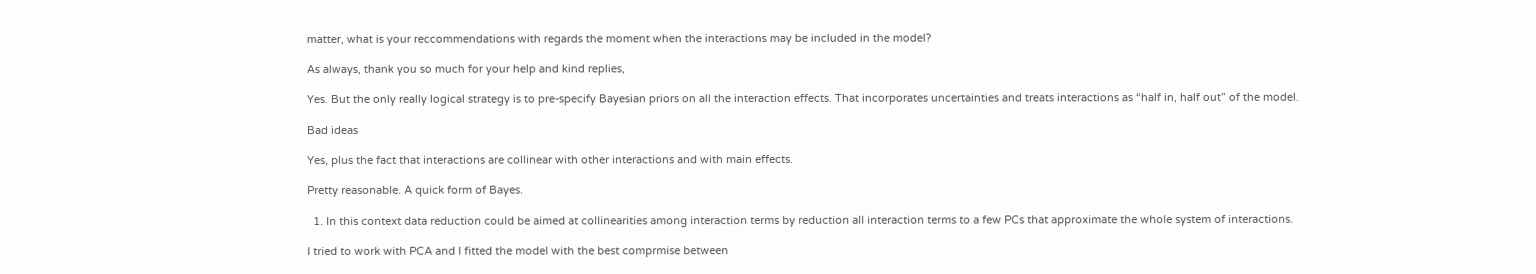matter, what is your reccommendations with regards the moment when the interactions may be included in the model?

As always, thank you so much for your help and kind replies,

Yes. But the only really logical strategy is to pre-specify Bayesian priors on all the interaction effects. That incorporates uncertainties and treats interactions as “half in, half out” of the model.

Bad ideas

Yes, plus the fact that interactions are collinear with other interactions and with main effects.

Pretty reasonable. A quick form of Bayes.

  1. In this context data reduction could be aimed at collinearities among interaction terms by reduction all interaction terms to a few PCs that approximate the whole system of interactions.

I tried to work with PCA and I fitted the model with the best comprmise between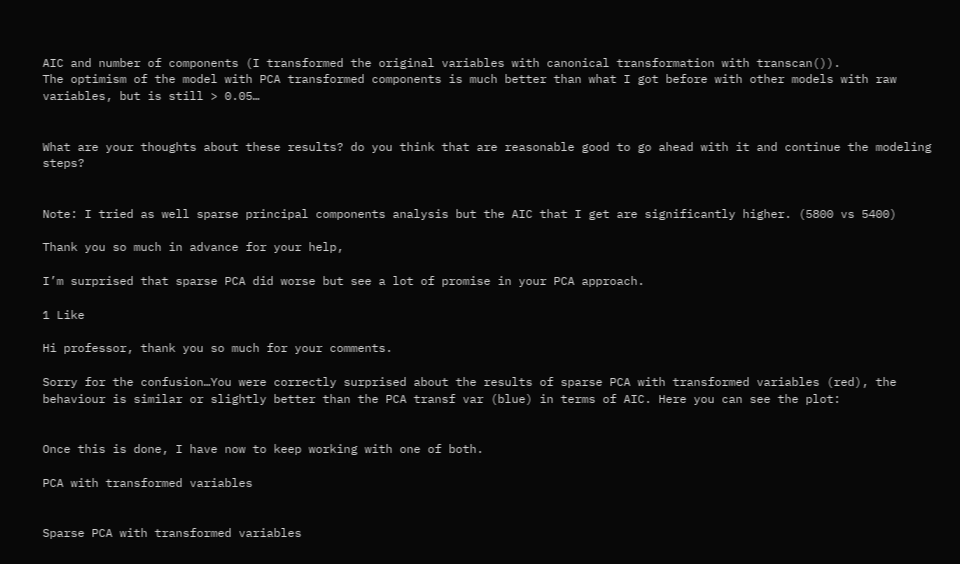AIC and number of components (I transformed the original variables with canonical transformation with transcan()).
The optimism of the model with PCA transformed components is much better than what I got before with other models with raw variables, but is still > 0.05…


What are your thoughts about these results? do you think that are reasonable good to go ahead with it and continue the modeling steps?


Note: I tried as well sparse principal components analysis but the AIC that I get are significantly higher. (5800 vs 5400)

Thank you so much in advance for your help,

I’m surprised that sparse PCA did worse but see a lot of promise in your PCA approach.

1 Like

Hi professor, thank you so much for your comments.

Sorry for the confusion…You were correctly surprised about the results of sparse PCA with transformed variables (red), the behaviour is similar or slightly better than the PCA transf var (blue) in terms of AIC. Here you can see the plot:


Once this is done, I have now to keep working with one of both.

PCA with transformed variables


Sparse PCA with transformed variables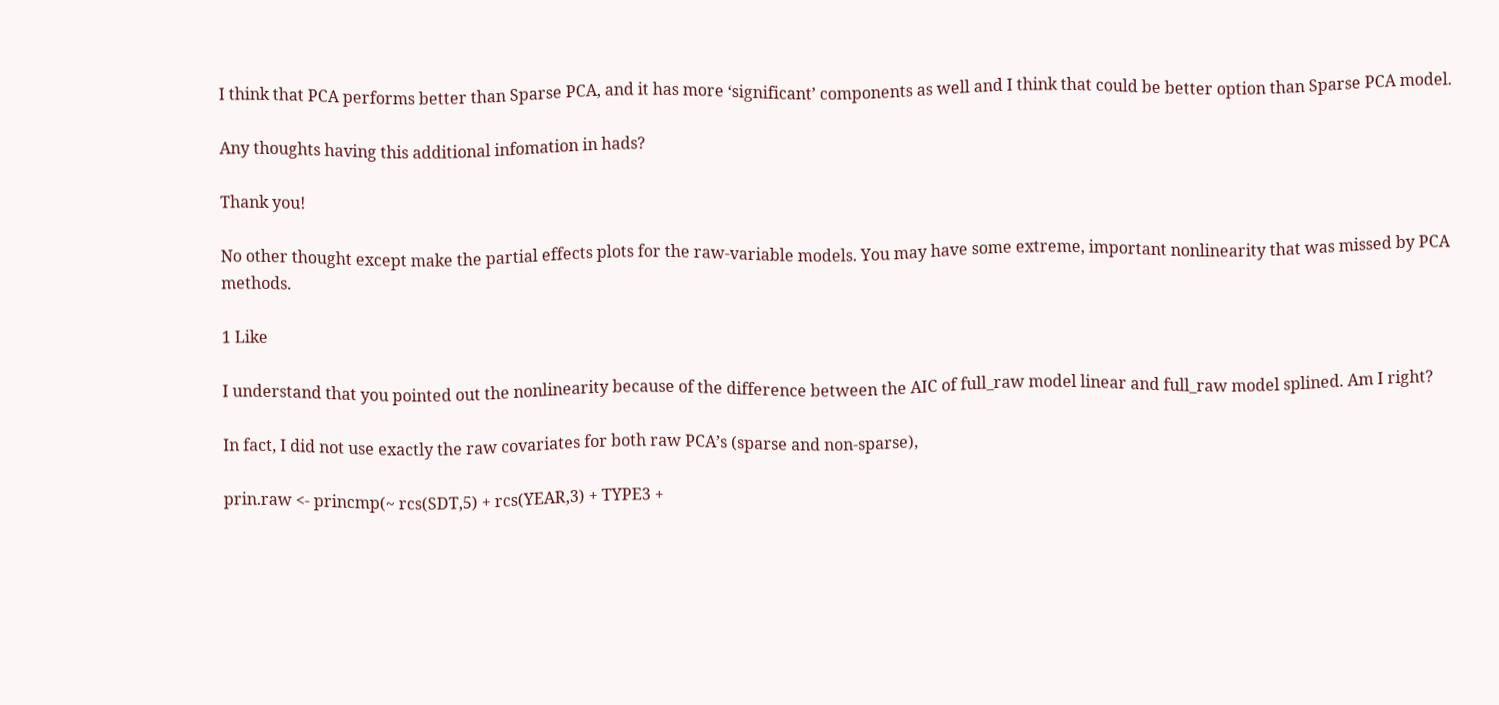I think that PCA performs better than Sparse PCA, and it has more ‘significant’ components as well and I think that could be better option than Sparse PCA model.

Any thoughts having this additional infomation in hads?

Thank you!

No other thought except make the partial effects plots for the raw-variable models. You may have some extreme, important nonlinearity that was missed by PCA methods.

1 Like

I understand that you pointed out the nonlinearity because of the difference between the AIC of full_raw model linear and full_raw model splined. Am I right?

In fact, I did not use exactly the raw covariates for both raw PCA’s (sparse and non-sparse),

prin.raw <- princmp(~ rcs(SDT,5) + rcs(YEAR,3) + TYPE3 +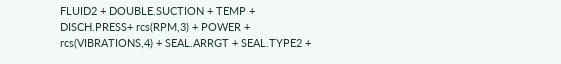FLUID2 + DOUBLE.SUCTION + TEMP + DISCH.PRESS+ rcs(RPM,3) + POWER + rcs(VIBRATIONS,4) + SEAL.ARRGT + SEAL.TYPE2 +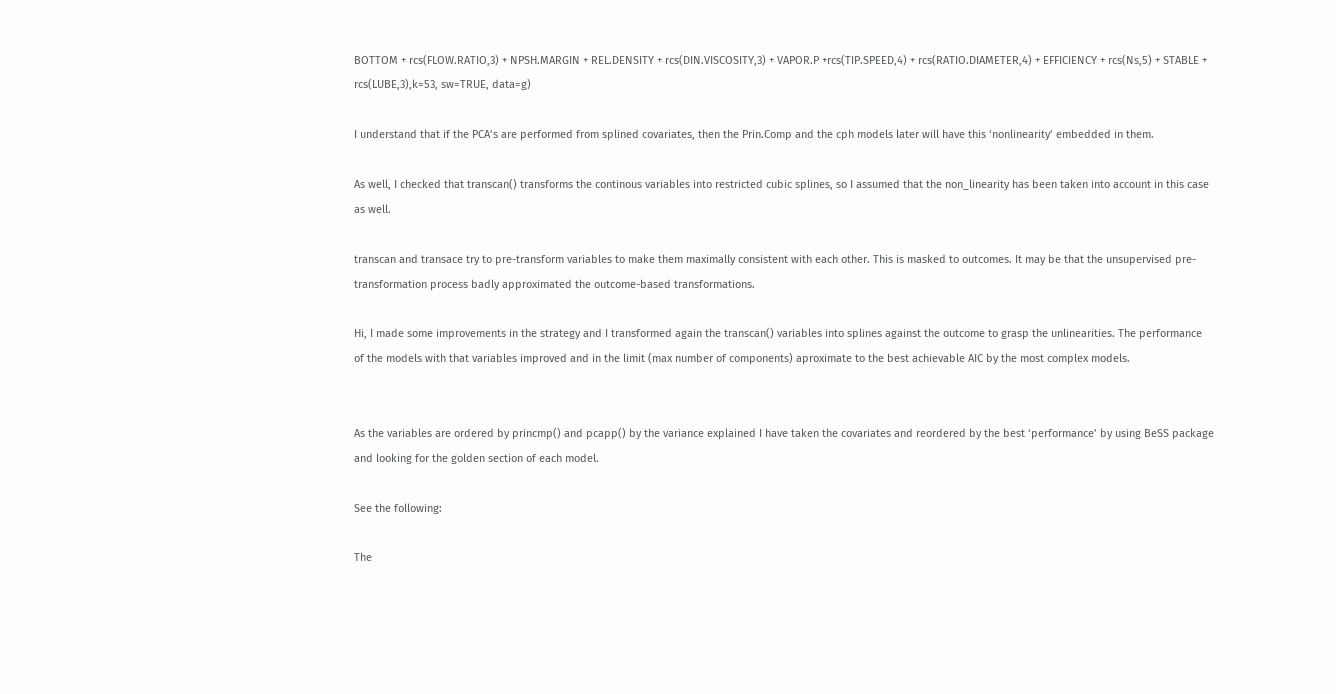BOTTOM + rcs(FLOW.RATIO,3) + NPSH.MARGIN + REL.DENSITY + rcs(DIN.VISCOSITY,3) + VAPOR.P +rcs(TIP.SPEED,4) + rcs(RATIO.DIAMETER,4) + EFFICIENCY + rcs(Ns,5) + STABLE + rcs(LUBE,3),k=53, sw=TRUE, data=g)

I understand that if the PCA’s are performed from splined covariates, then the Prin.Comp and the cph models later will have this ‘nonlinearity’ embedded in them.

As well, I checked that transcan() transforms the continous variables into restricted cubic splines, so I assumed that the non_linearity has been taken into account in this case as well.

transcan and transace try to pre-transform variables to make them maximally consistent with each other. This is masked to outcomes. It may be that the unsupervised pre-transformation process badly approximated the outcome-based transformations.

Hi, I made some improvements in the strategy and I transformed again the transcan() variables into splines against the outcome to grasp the unlinearities. The performance of the models with that variables improved and in the limit (max number of components) aproximate to the best achievable AIC by the most complex models.


As the variables are ordered by princmp() and pcapp() by the variance explained I have taken the covariates and reordered by the best ‘performance’ by using BeSS package and looking for the golden section of each model.

See the following:

The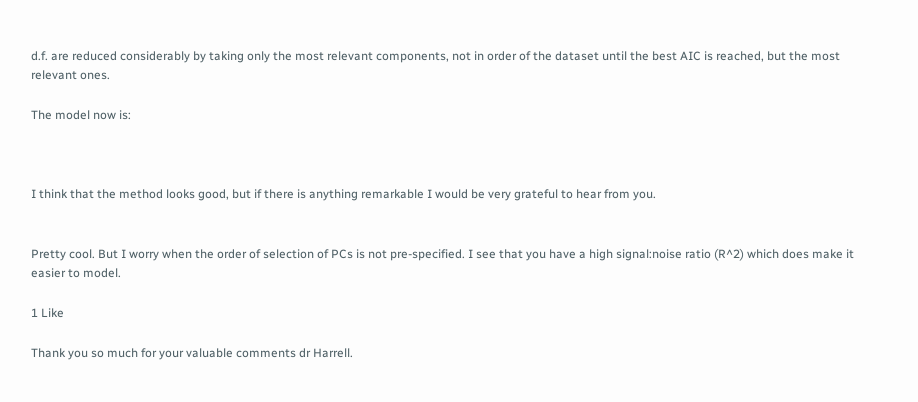d.f. are reduced considerably by taking only the most relevant components, not in order of the dataset until the best AIC is reached, but the most relevant ones.

The model now is:



I think that the method looks good, but if there is anything remarkable I would be very grateful to hear from you.


Pretty cool. But I worry when the order of selection of PCs is not pre-specified. I see that you have a high signal:noise ratio (R^2) which does make it easier to model.

1 Like

Thank you so much for your valuable comments dr Harrell.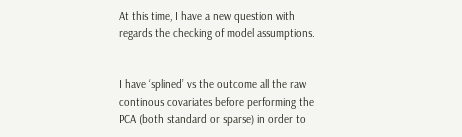At this time, I have a new question with regards the checking of model assumptions.


I have ‘splined’ vs the outcome all the raw continous covariates before performing the PCA (both standard or sparse) in order to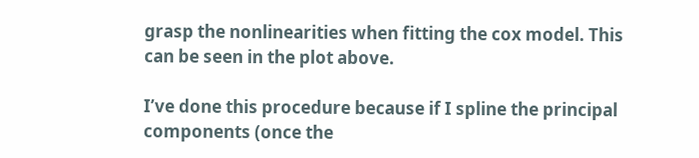grasp the nonlinearities when fitting the cox model. This can be seen in the plot above.

I’ve done this procedure because if I spline the principal components (once the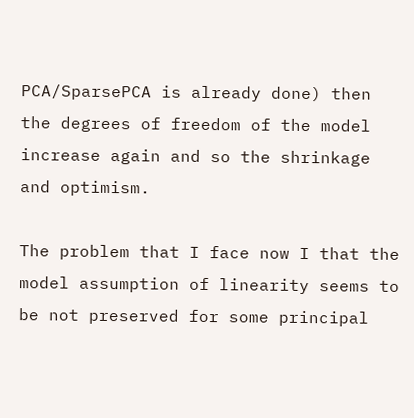PCA/SparsePCA is already done) then the degrees of freedom of the model increase again and so the shrinkage and optimism.

The problem that I face now I that the model assumption of linearity seems to be not preserved for some principal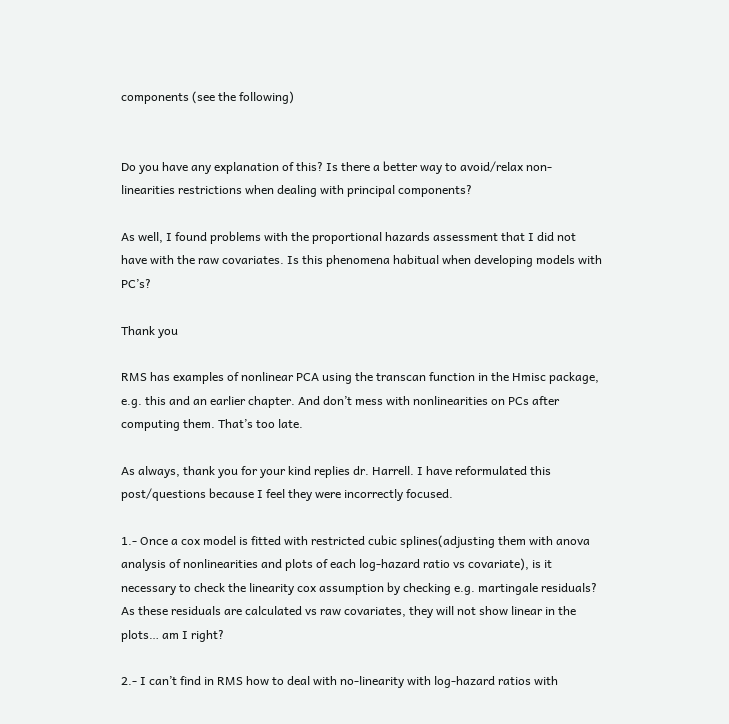components (see the following)


Do you have any explanation of this? Is there a better way to avoid/relax non-linearities restrictions when dealing with principal components?

As well, I found problems with the proportional hazards assessment that I did not have with the raw covariates. Is this phenomena habitual when developing models with PC’s?

Thank you

RMS has examples of nonlinear PCA using the transcan function in the Hmisc package, e.g. this and an earlier chapter. And don’t mess with nonlinearities on PCs after computing them. That’s too late.

As always, thank you for your kind replies dr. Harrell. I have reformulated this post/questions because I feel they were incorrectly focused.

1.- Once a cox model is fitted with restricted cubic splines(adjusting them with anova analysis of nonlinearities and plots of each log-hazard ratio vs covariate), is it necessary to check the linearity cox assumption by checking e.g. martingale residuals?
As these residuals are calculated vs raw covariates, they will not show linear in the plots… am I right?

2.- I can’t find in RMS how to deal with no-linearity with log-hazard ratios with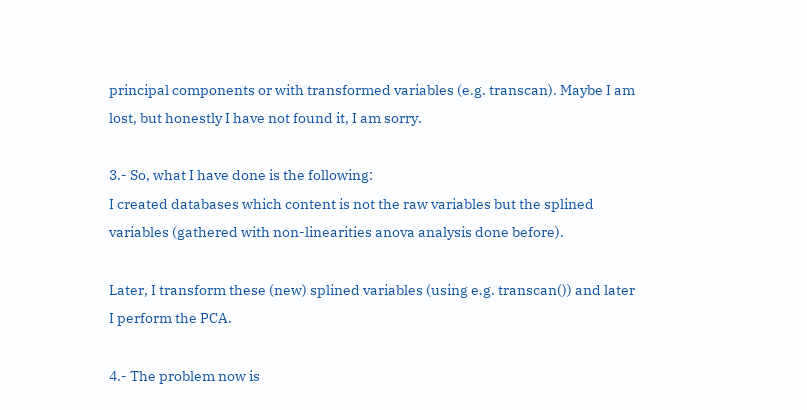principal components or with transformed variables (e.g. transcan). Maybe I am lost, but honestly I have not found it, I am sorry.

3.- So, what I have done is the following:
I created databases which content is not the raw variables but the splined variables (gathered with non-linearities anova analysis done before).

Later, I transform these (new) splined variables (using e.g. transcan()) and later I perform the PCA.

4.- The problem now is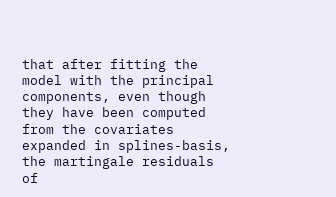that after fitting the model with the principal components, even though they have been computed from the covariates expanded in splines-basis, the martingale residuals of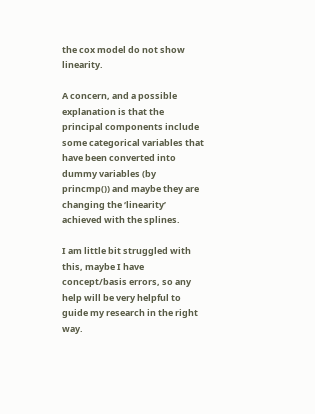the cox model do not show linearity.

A concern, and a possible explanation is that the principal components include some categorical variables that have been converted into dummy variables (by princmp()) and maybe they are changing the ‘linearity’ achieved with the splines.

I am little bit struggled with this, maybe I have concept/basis errors, so any help will be very helpful to guide my research in the right way.